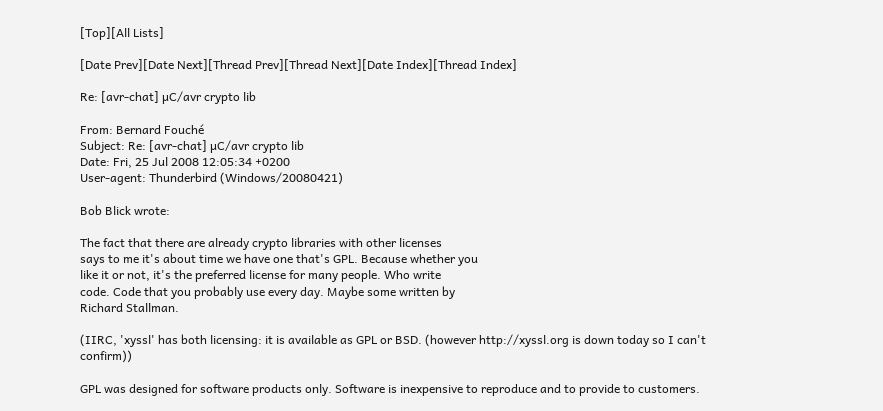[Top][All Lists]

[Date Prev][Date Next][Thread Prev][Thread Next][Date Index][Thread Index]

Re: [avr-chat] µC/avr crypto lib

From: Bernard Fouché
Subject: Re: [avr-chat] µC/avr crypto lib
Date: Fri, 25 Jul 2008 12:05:34 +0200
User-agent: Thunderbird (Windows/20080421)

Bob Blick wrote:

The fact that there are already crypto libraries with other licenses
says to me it's about time we have one that's GPL. Because whether you
like it or not, it's the preferred license for many people. Who write
code. Code that you probably use every day. Maybe some written by
Richard Stallman.

(IIRC, 'xyssl' has both licensing: it is available as GPL or BSD. (however http://xyssl.org is down today so I can't confirm))

GPL was designed for software products only. Software is inexpensive to reproduce and to provide to customers.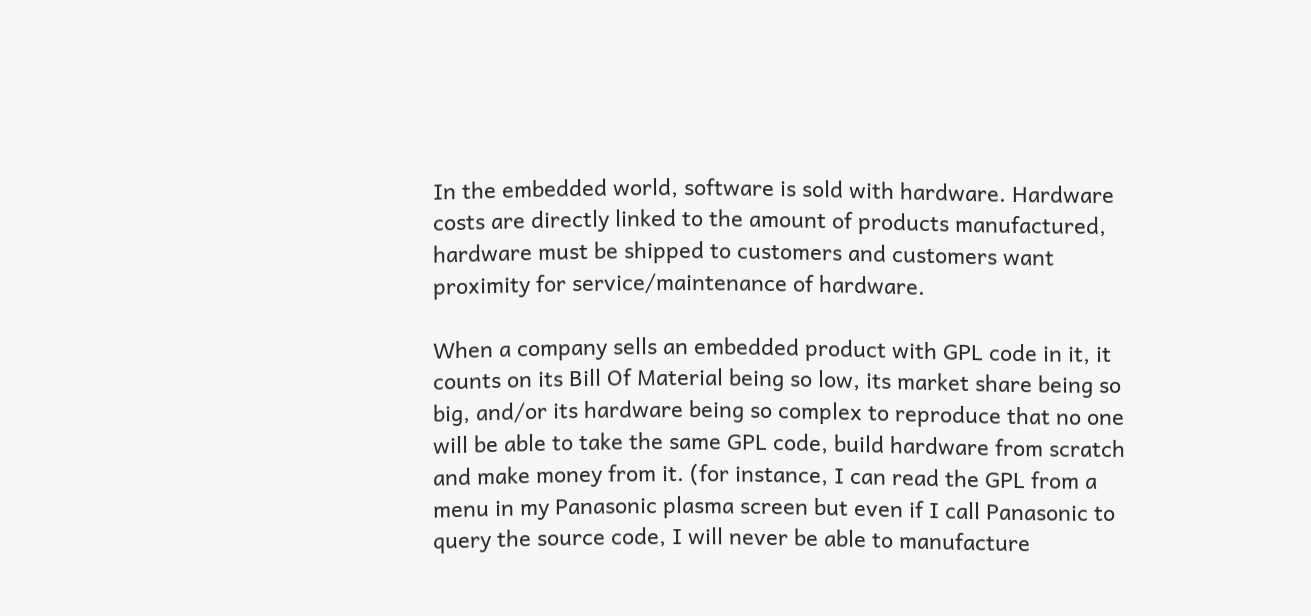In the embedded world, software is sold with hardware. Hardware costs are directly linked to the amount of products manufactured, hardware must be shipped to customers and customers want proximity for service/maintenance of hardware.

When a company sells an embedded product with GPL code in it, it counts on its Bill Of Material being so low, its market share being so big, and/or its hardware being so complex to reproduce that no one will be able to take the same GPL code, build hardware from scratch and make money from it. (for instance, I can read the GPL from a menu in my Panasonic plasma screen but even if I call Panasonic to query the source code, I will never be able to manufacture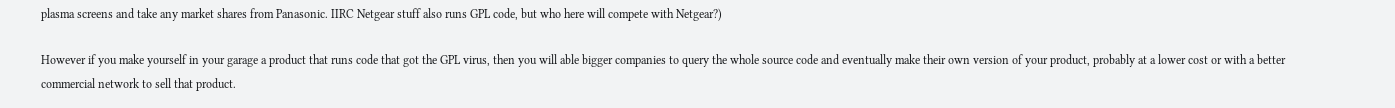plasma screens and take any market shares from Panasonic. IIRC Netgear stuff also runs GPL code, but who here will compete with Netgear?)

However if you make yourself in your garage a product that runs code that got the GPL virus, then you will able bigger companies to query the whole source code and eventually make their own version of your product, probably at a lower cost or with a better commercial network to sell that product.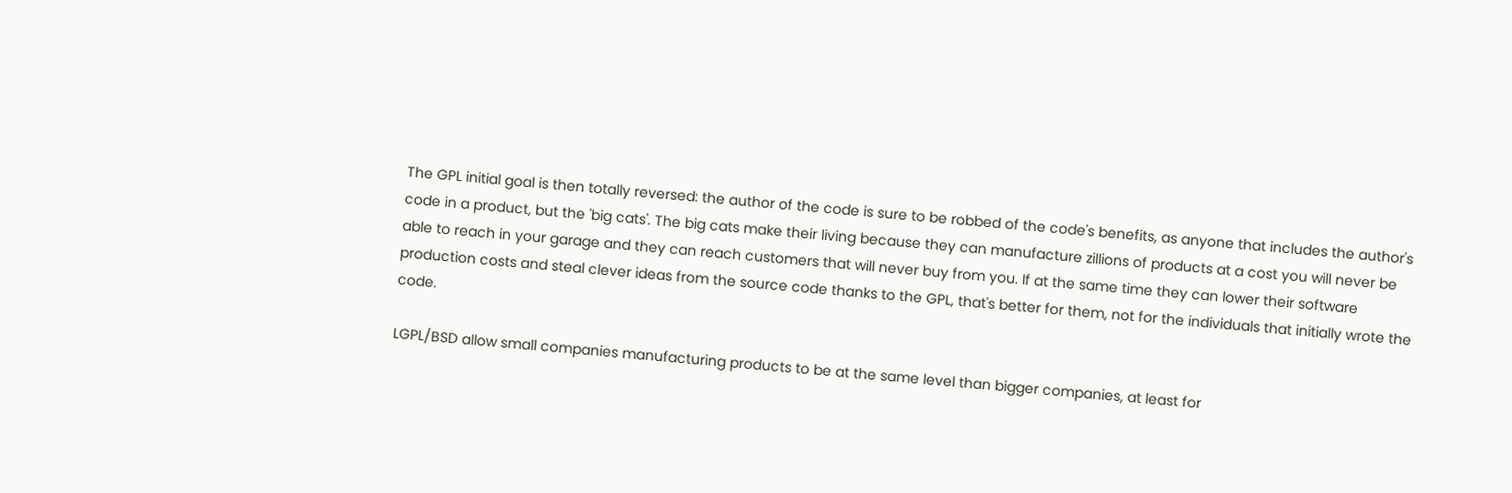The GPL initial goal is then totally reversed: the author of the code is sure to be robbed of the code's benefits, as anyone that includes the author's code in a product, but the 'big cats'. The big cats make their living because they can manufacture zillions of products at a cost you will never be able to reach in your garage and they can reach customers that will never buy from you. If at the same time they can lower their software production costs and steal clever ideas from the source code thanks to the GPL, that's better for them, not for the individuals that initially wrote the code.

LGPL/BSD allow small companies manufacturing products to be at the same level than bigger companies, at least for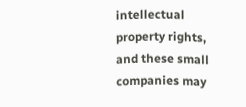intellectual property rights, and these small companies may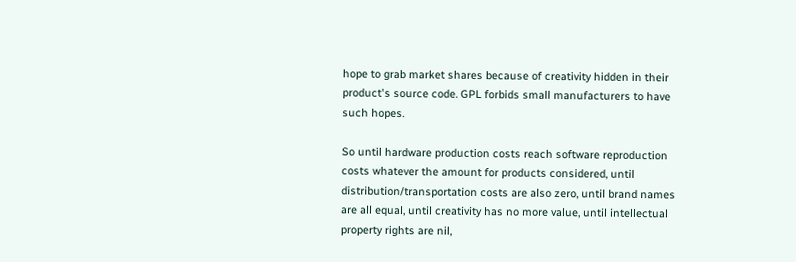hope to grab market shares because of creativity hidden in their product's source code. GPL forbids small manufacturers to have such hopes.

So until hardware production costs reach software reproduction costs whatever the amount for products considered, until distribution/transportation costs are also zero, until brand names are all equal, until creativity has no more value, until intellectual property rights are nil,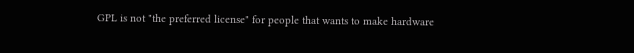GPL is not "the preferred license" for people that wants to make hardware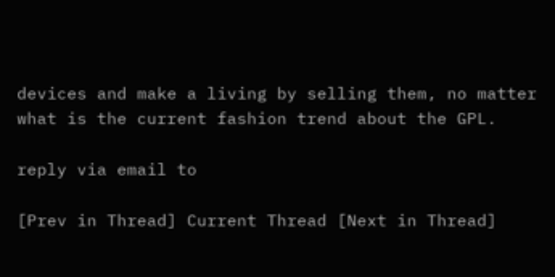devices and make a living by selling them, no matter what is the current fashion trend about the GPL.

reply via email to

[Prev in Thread] Current Thread [Next in Thread]